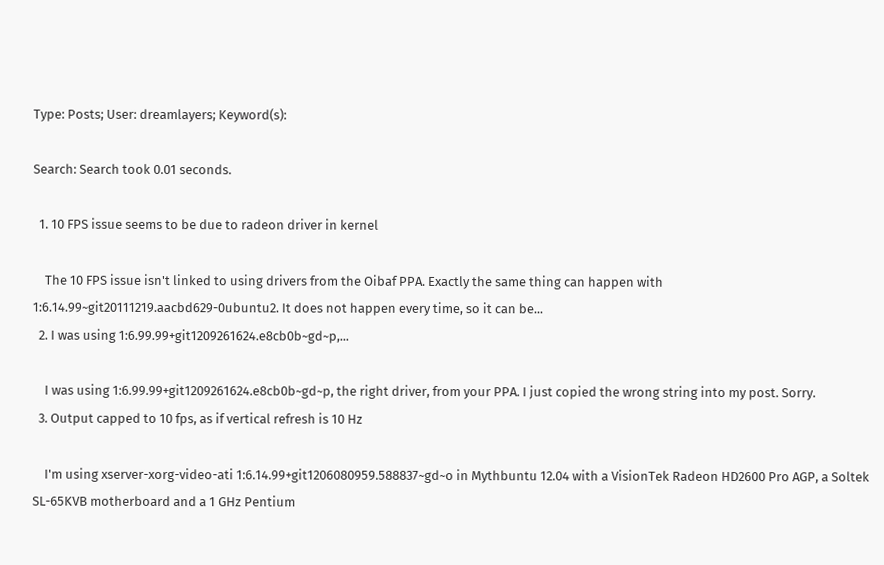Type: Posts; User: dreamlayers; Keyword(s):

Search: Search took 0.01 seconds.

  1. 10 FPS issue seems to be due to radeon driver in kernel

    The 10 FPS issue isn't linked to using drivers from the Oibaf PPA. Exactly the same thing can happen with 1:6.14.99~git20111219.aacbd629-0ubuntu2. It does not happen every time, so it can be...
  2. I was using 1:6.99.99+git1209261624.e8cb0b~gd~p,...

    I was using 1:6.99.99+git1209261624.e8cb0b~gd~p, the right driver, from your PPA. I just copied the wrong string into my post. Sorry.
  3. Output capped to 10 fps, as if vertical refresh is 10 Hz

    I'm using xserver-xorg-video-ati 1:6.14.99+git1206080959.588837~gd~o in Mythbuntu 12.04 with a VisionTek Radeon HD2600 Pro AGP, a Soltek SL-65KVB motherboard and a 1 GHz Pentium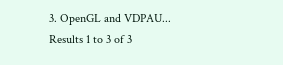3. OpenGL and VDPAU...
Results 1 to 3 of 3